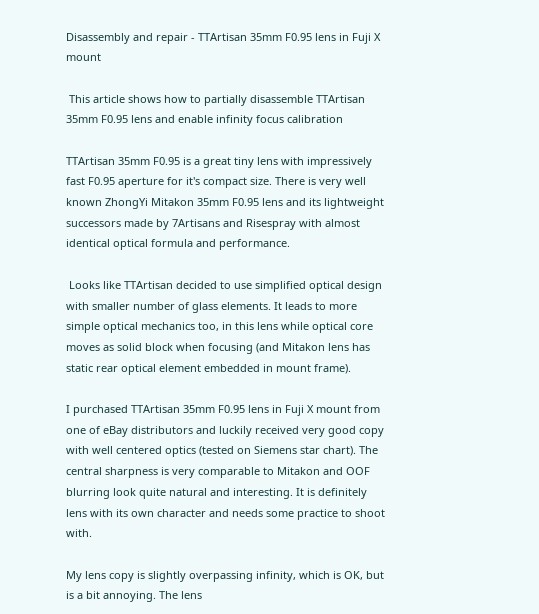Disassembly and repair - TTArtisan 35mm F0.95 lens in Fuji X mount

 This article shows how to partially disassemble TTArtisan 35mm F0.95 lens and enable infinity focus calibration

TTArtisan 35mm F0.95 is a great tiny lens with impressively fast F0.95 aperture for it's compact size. There is very well known ZhongYi Mitakon 35mm F0.95 lens and its lightweight successors made by 7Artisans and Risespray with almost identical optical formula and performance.

 Looks like TTArtisan decided to use simplified optical design with smaller number of glass elements. It leads to more simple optical mechanics too, in this lens while optical core moves as solid block when focusing (and Mitakon lens has static rear optical element embedded in mount frame).

I purchased TTArtisan 35mm F0.95 lens in Fuji X mount from one of eBay distributors and luckily received very good copy with well centered optics (tested on Siemens star chart). The central sharpness is very comparable to Mitakon and OOF blurring look quite natural and interesting. It is definitely lens with its own character and needs some practice to shoot with.

My lens copy is slightly overpassing infinity, which is OK, but is a bit annoying. The lens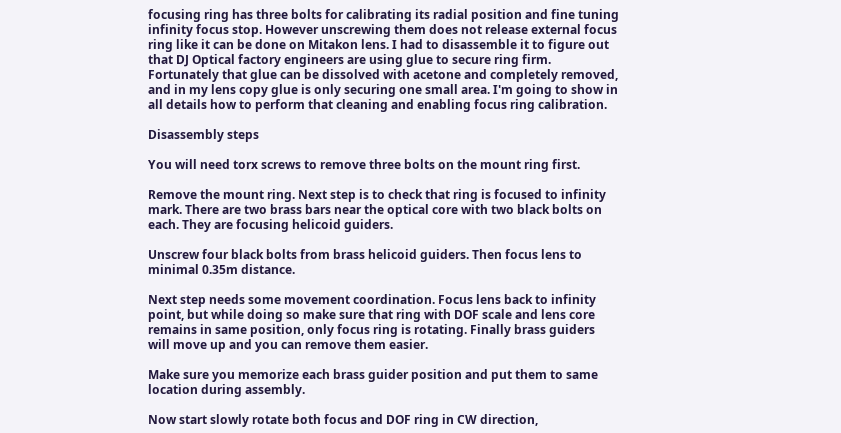focusing ring has three bolts for calibrating its radial position and fine tuning infinity focus stop. However unscrewing them does not release external focus ring like it can be done on Mitakon lens. I had to disassemble it to figure out that DJ Optical factory engineers are using glue to secure ring firm. Fortunately that glue can be dissolved with acetone and completely removed, and in my lens copy glue is only securing one small area. I'm going to show in all details how to perform that cleaning and enabling focus ring calibration.

Disassembly steps

You will need torx screws to remove three bolts on the mount ring first.

Remove the mount ring. Next step is to check that ring is focused to infinity mark. There are two brass bars near the optical core with two black bolts on each. They are focusing helicoid guiders.

Unscrew four black bolts from brass helicoid guiders. Then focus lens to minimal 0.35m distance.

Next step needs some movement coordination. Focus lens back to infinity point, but while doing so make sure that ring with DOF scale and lens core remains in same position, only focus ring is rotating. Finally brass guiders will move up and you can remove them easier.

Make sure you memorize each brass guider position and put them to same location during assembly.

Now start slowly rotate both focus and DOF ring in CW direction,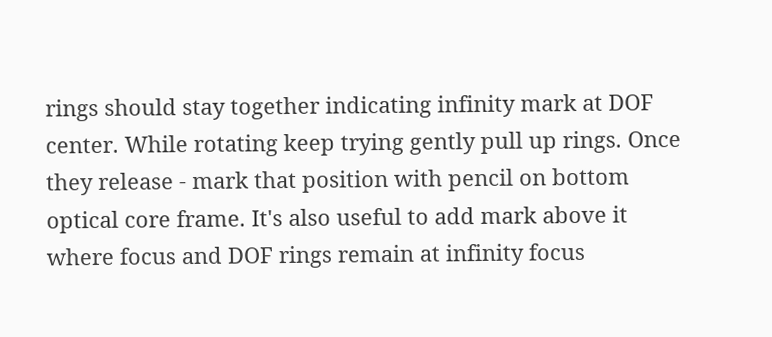rings should stay together indicating infinity mark at DOF center. While rotating keep trying gently pull up rings. Once they release - mark that position with pencil on bottom optical core frame. It's also useful to add mark above it where focus and DOF rings remain at infinity focus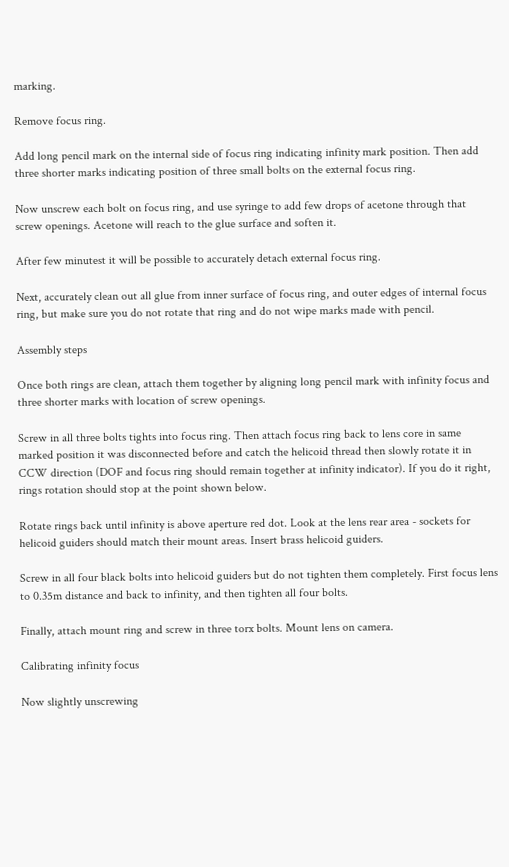marking.

Remove focus ring.

Add long pencil mark on the internal side of focus ring indicating infinity mark position. Then add three shorter marks indicating position of three small bolts on the external focus ring.

Now unscrew each bolt on focus ring, and use syringe to add few drops of acetone through that screw openings. Acetone will reach to the glue surface and soften it.

After few minutest it will be possible to accurately detach external focus ring.

Next, accurately clean out all glue from inner surface of focus ring, and outer edges of internal focus ring, but make sure you do not rotate that ring and do not wipe marks made with pencil.

Assembly steps

Once both rings are clean, attach them together by aligning long pencil mark with infinity focus and three shorter marks with location of screw openings.

Screw in all three bolts tights into focus ring. Then attach focus ring back to lens core in same marked position it was disconnected before and catch the helicoid thread then slowly rotate it in CCW direction (DOF and focus ring should remain together at infinity indicator). If you do it right, rings rotation should stop at the point shown below.

Rotate rings back until infinity is above aperture red dot. Look at the lens rear area - sockets for helicoid guiders should match their mount areas. Insert brass helicoid guiders.

Screw in all four black bolts into helicoid guiders but do not tighten them completely. First focus lens to 0.35m distance and back to infinity, and then tighten all four bolts.

Finally, attach mount ring and screw in three torx bolts. Mount lens on camera.

Calibrating infinity focus

Now slightly unscrewing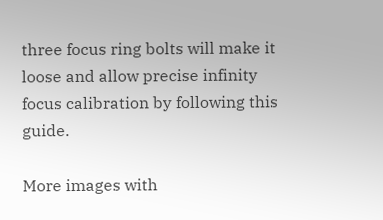three focus ring bolts will make it loose and allow precise infinity focus calibration by following this guide.

More images with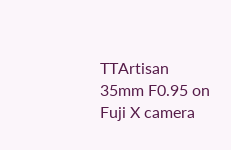TTArtisan 35mm F0.95 on Fuji X camera